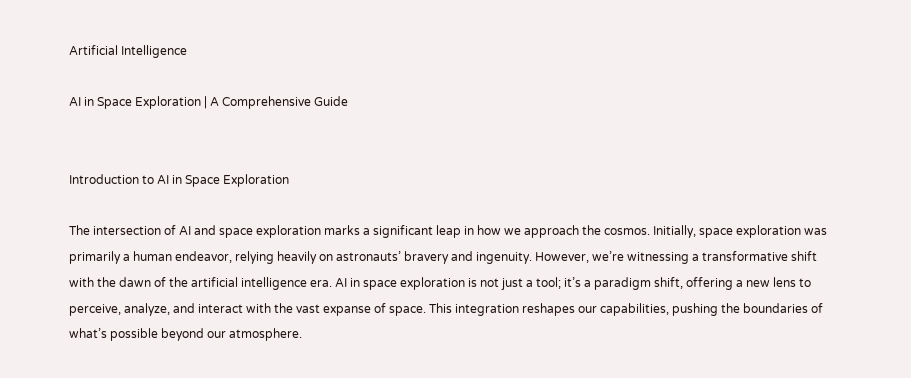Artificial Intelligence

AI in Space Exploration | A Comprehensive Guide


Introduction to AI in Space Exploration

The intersection of AI and space exploration marks a significant leap in how we approach the cosmos. Initially, space exploration was primarily a human endeavor, relying heavily on astronauts’ bravery and ingenuity. However, we’re witnessing a transformative shift with the dawn of the artificial intelligence era. AI in space exploration is not just a tool; it’s a paradigm shift, offering a new lens to perceive, analyze, and interact with the vast expanse of space. This integration reshapes our capabilities, pushing the boundaries of what’s possible beyond our atmosphere.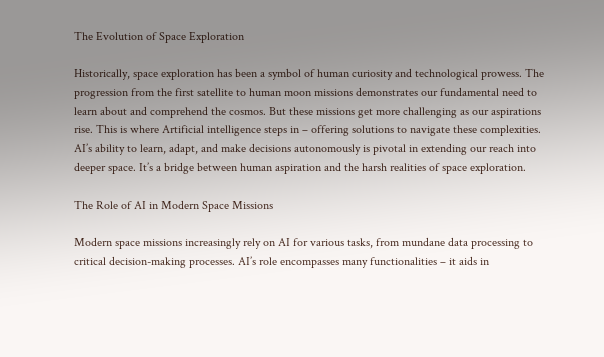The Evolution of Space Exploration

Historically, space exploration has been a symbol of human curiosity and technological prowess. The progression from the first satellite to human moon missions demonstrates our fundamental need to learn about and comprehend the cosmos. But these missions get more challenging as our aspirations rise. This is where Artificial intelligence steps in – offering solutions to navigate these complexities. AI’s ability to learn, adapt, and make decisions autonomously is pivotal in extending our reach into deeper space. It’s a bridge between human aspiration and the harsh realities of space exploration.

The Role of AI in Modern Space Missions

Modern space missions increasingly rely on AI for various tasks, from mundane data processing to critical decision-making processes. AI’s role encompasses many functionalities – it aids in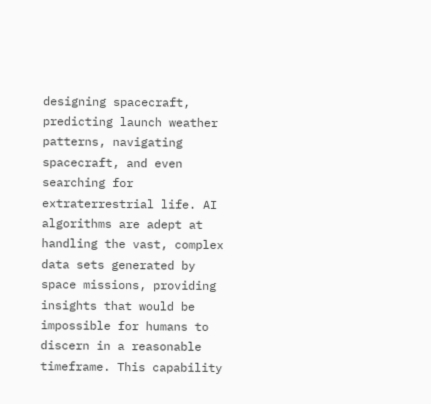designing spacecraft, predicting launch weather patterns, navigating spacecraft, and even searching for extraterrestrial life. AI algorithms are adept at handling the vast, complex data sets generated by space missions, providing insights that would be impossible for humans to discern in a reasonable timeframe. This capability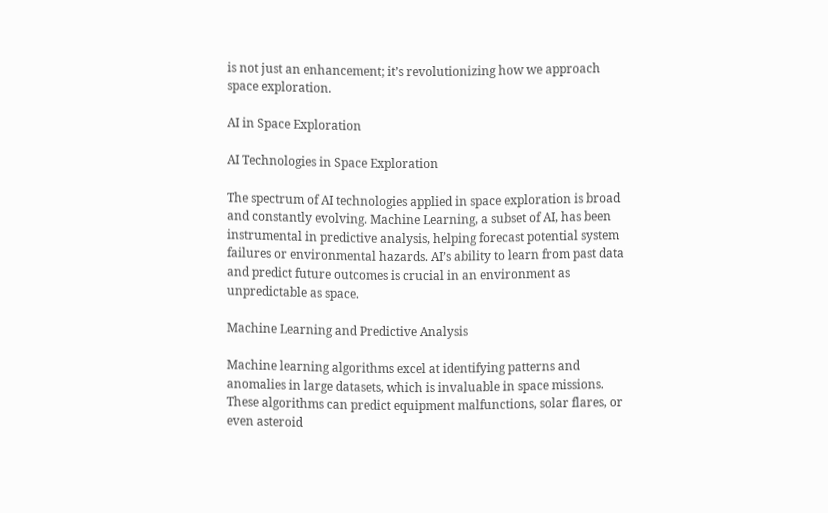is not just an enhancement; it’s revolutionizing how we approach space exploration.

AI in Space Exploration

AI Technologies in Space Exploration

The spectrum of AI technologies applied in space exploration is broad and constantly evolving. Machine Learning, a subset of AI, has been instrumental in predictive analysis, helping forecast potential system failures or environmental hazards. AI’s ability to learn from past data and predict future outcomes is crucial in an environment as unpredictable as space.

Machine Learning and Predictive Analysis

Machine learning algorithms excel at identifying patterns and anomalies in large datasets, which is invaluable in space missions. These algorithms can predict equipment malfunctions, solar flares, or even asteroid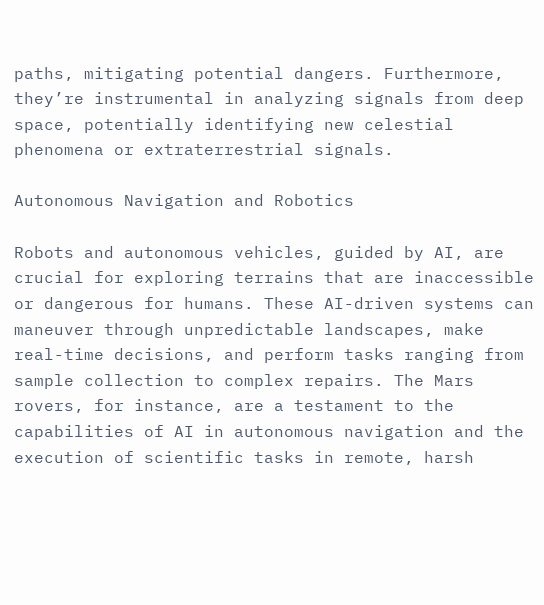paths, mitigating potential dangers. Furthermore, they’re instrumental in analyzing signals from deep space, potentially identifying new celestial phenomena or extraterrestrial signals.

Autonomous Navigation and Robotics

Robots and autonomous vehicles, guided by AI, are crucial for exploring terrains that are inaccessible or dangerous for humans. These AI-driven systems can maneuver through unpredictable landscapes, make real-time decisions, and perform tasks ranging from sample collection to complex repairs. The Mars rovers, for instance, are a testament to the capabilities of AI in autonomous navigation and the execution of scientific tasks in remote, harsh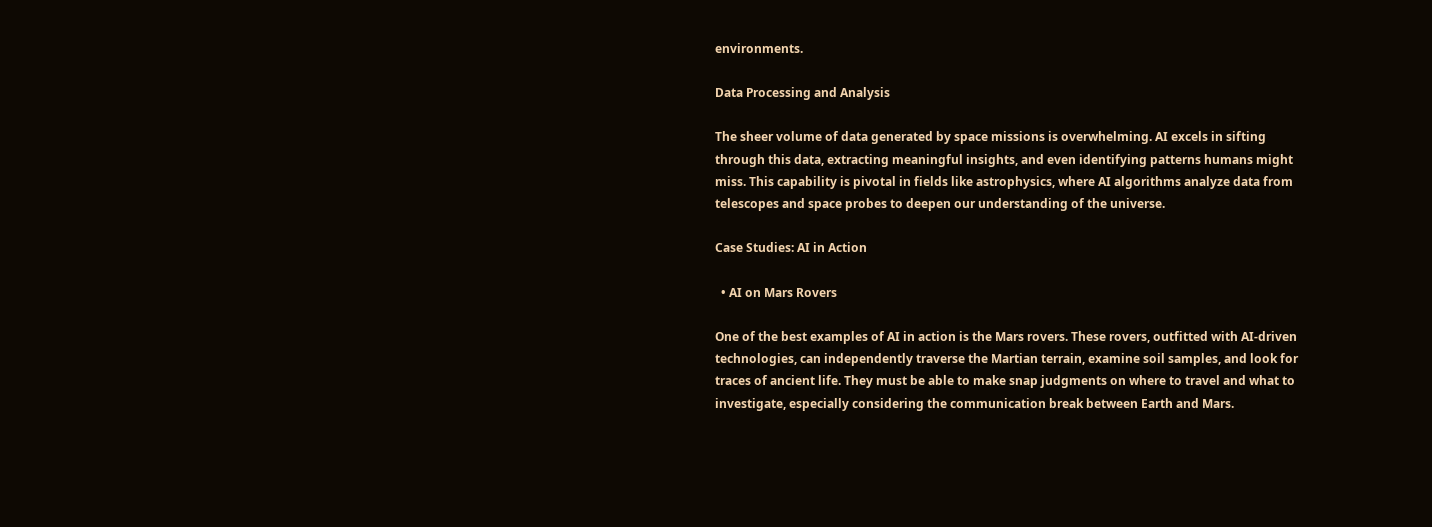environments.

Data Processing and Analysis

The sheer volume of data generated by space missions is overwhelming. AI excels in sifting through this data, extracting meaningful insights, and even identifying patterns humans might miss. This capability is pivotal in fields like astrophysics, where AI algorithms analyze data from telescopes and space probes to deepen our understanding of the universe.

Case Studies: AI in Action

  • AI on Mars Rovers

One of the best examples of AI in action is the Mars rovers. These rovers, outfitted with AI-driven technologies, can independently traverse the Martian terrain, examine soil samples, and look for traces of ancient life. They must be able to make snap judgments on where to travel and what to investigate, especially considering the communication break between Earth and Mars.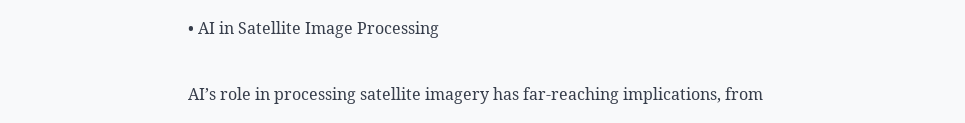• AI in Satellite Image Processing

AI’s role in processing satellite imagery has far-reaching implications, from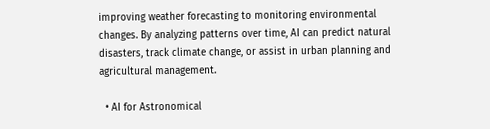improving weather forecasting to monitoring environmental changes. By analyzing patterns over time, AI can predict natural disasters, track climate change, or assist in urban planning and agricultural management.

  • AI for Astronomical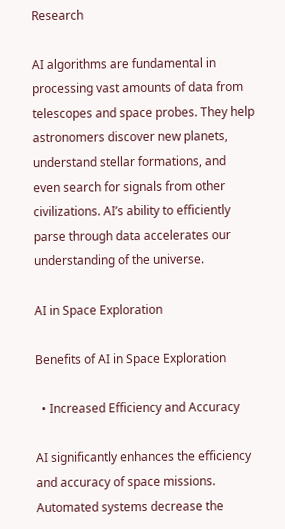Research

AI algorithms are fundamental in processing vast amounts of data from telescopes and space probes. They help astronomers discover new planets, understand stellar formations, and even search for signals from other civilizations. AI’s ability to efficiently parse through data accelerates our understanding of the universe.

AI in Space Exploration

Benefits of AI in Space Exploration

  • Increased Efficiency and Accuracy

AI significantly enhances the efficiency and accuracy of space missions. Automated systems decrease the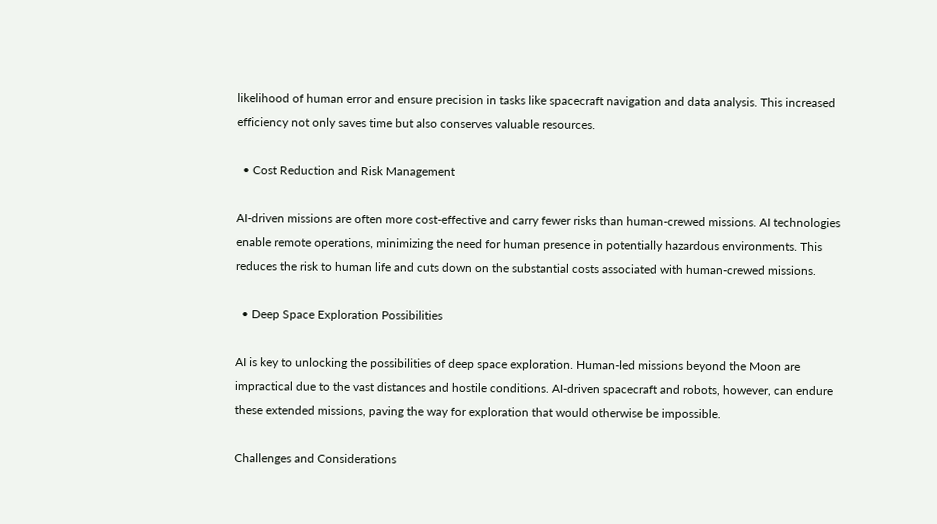likelihood of human error and ensure precision in tasks like spacecraft navigation and data analysis. This increased efficiency not only saves time but also conserves valuable resources.

  • Cost Reduction and Risk Management

AI-driven missions are often more cost-effective and carry fewer risks than human-crewed missions. AI technologies enable remote operations, minimizing the need for human presence in potentially hazardous environments. This reduces the risk to human life and cuts down on the substantial costs associated with human-crewed missions.

  • Deep Space Exploration Possibilities

AI is key to unlocking the possibilities of deep space exploration. Human-led missions beyond the Moon are impractical due to the vast distances and hostile conditions. AI-driven spacecraft and robots, however, can endure these extended missions, paving the way for exploration that would otherwise be impossible.

Challenges and Considerations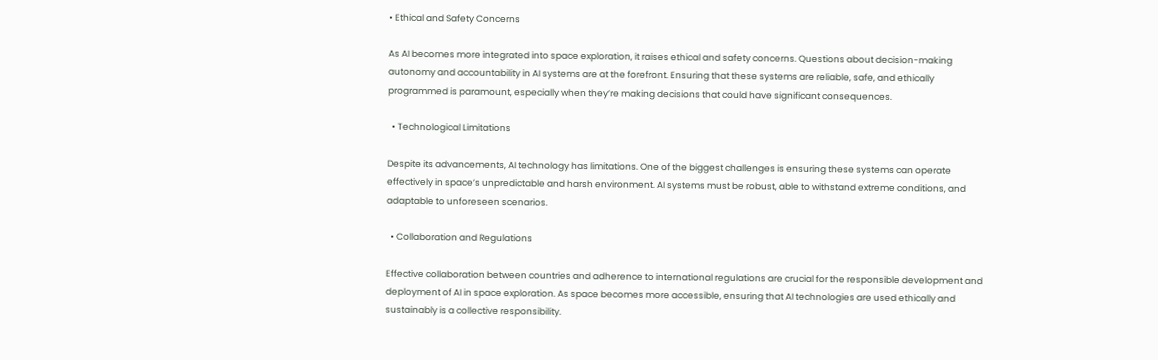• Ethical and Safety Concerns

As AI becomes more integrated into space exploration, it raises ethical and safety concerns. Questions about decision-making autonomy and accountability in AI systems are at the forefront. Ensuring that these systems are reliable, safe, and ethically programmed is paramount, especially when they’re making decisions that could have significant consequences.

  • Technological Limitations

Despite its advancements, AI technology has limitations. One of the biggest challenges is ensuring these systems can operate effectively in space’s unpredictable and harsh environment. AI systems must be robust, able to withstand extreme conditions, and adaptable to unforeseen scenarios.

  • Collaboration and Regulations

Effective collaboration between countries and adherence to international regulations are crucial for the responsible development and deployment of AI in space exploration. As space becomes more accessible, ensuring that AI technologies are used ethically and sustainably is a collective responsibility.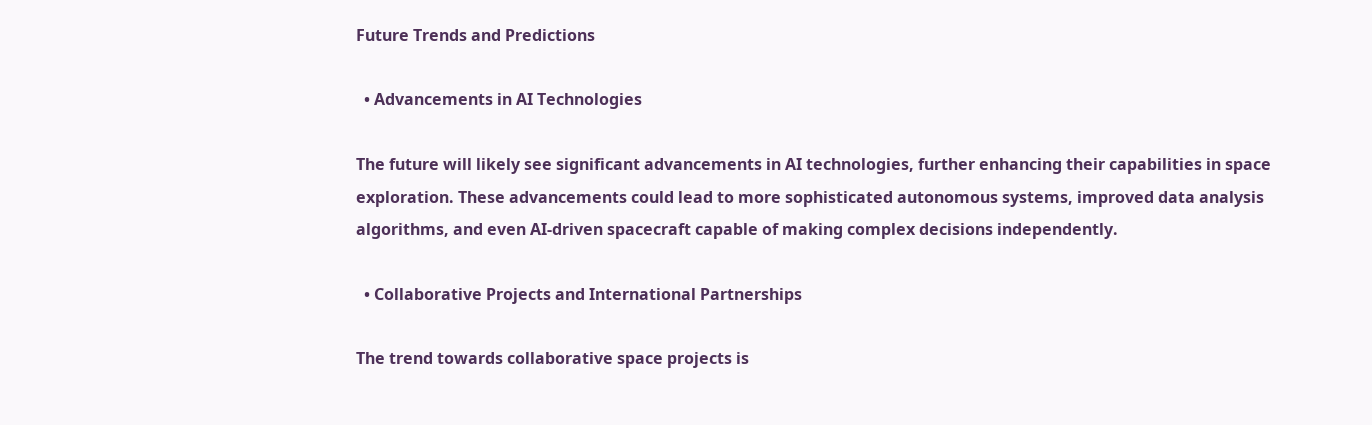Future Trends and Predictions

  • Advancements in AI Technologies

The future will likely see significant advancements in AI technologies, further enhancing their capabilities in space exploration. These advancements could lead to more sophisticated autonomous systems, improved data analysis algorithms, and even AI-driven spacecraft capable of making complex decisions independently.

  • Collaborative Projects and International Partnerships

The trend towards collaborative space projects is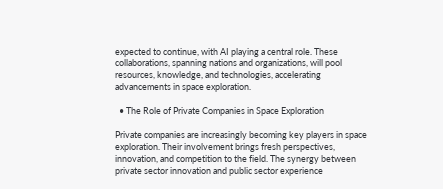expected to continue, with AI playing a central role. These collaborations, spanning nations and organizations, will pool resources, knowledge, and technologies, accelerating advancements in space exploration.

  • The Role of Private Companies in Space Exploration

Private companies are increasingly becoming key players in space exploration. Their involvement brings fresh perspectives, innovation, and competition to the field. The synergy between private sector innovation and public sector experience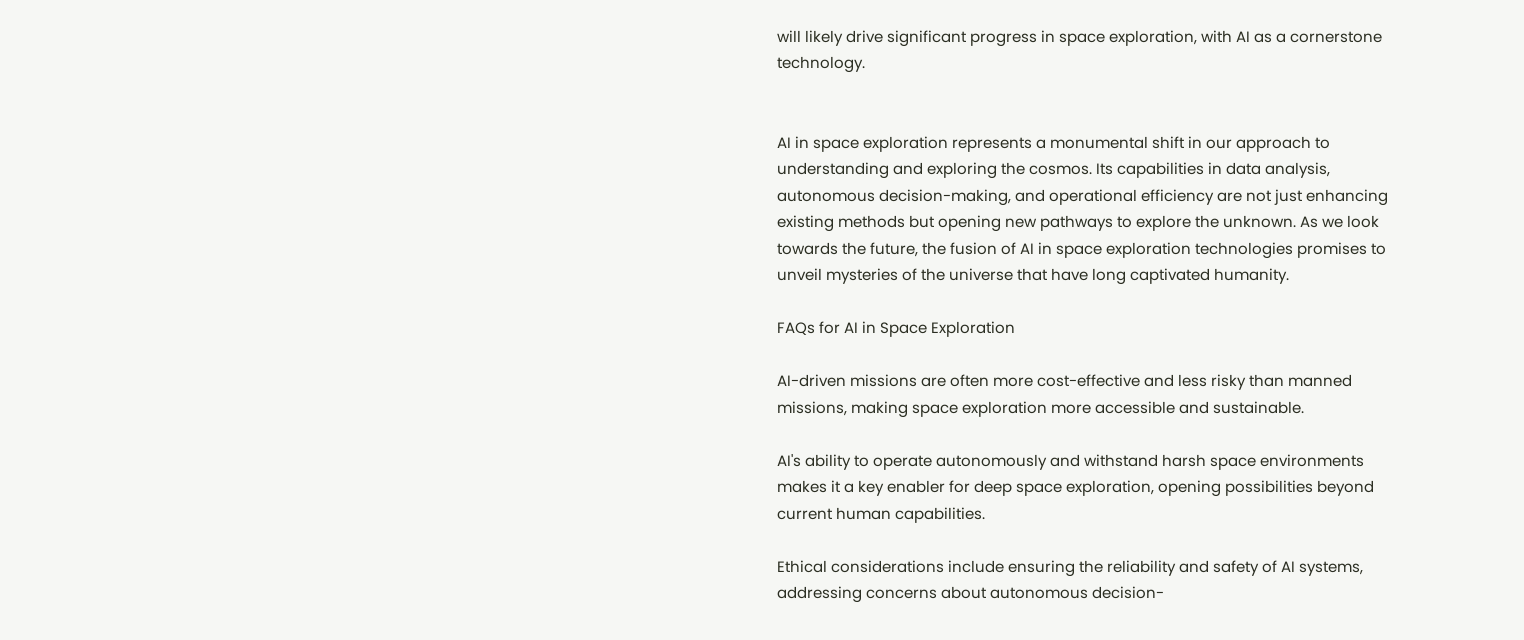will likely drive significant progress in space exploration, with AI as a cornerstone technology.


AI in space exploration represents a monumental shift in our approach to understanding and exploring the cosmos. Its capabilities in data analysis, autonomous decision-making, and operational efficiency are not just enhancing existing methods but opening new pathways to explore the unknown. As we look towards the future, the fusion of AI in space exploration technologies promises to unveil mysteries of the universe that have long captivated humanity.

FAQs for AI in Space Exploration

AI-driven missions are often more cost-effective and less risky than manned missions, making space exploration more accessible and sustainable.

AI's ability to operate autonomously and withstand harsh space environments makes it a key enabler for deep space exploration, opening possibilities beyond current human capabilities.

Ethical considerations include ensuring the reliability and safety of AI systems, addressing concerns about autonomous decision-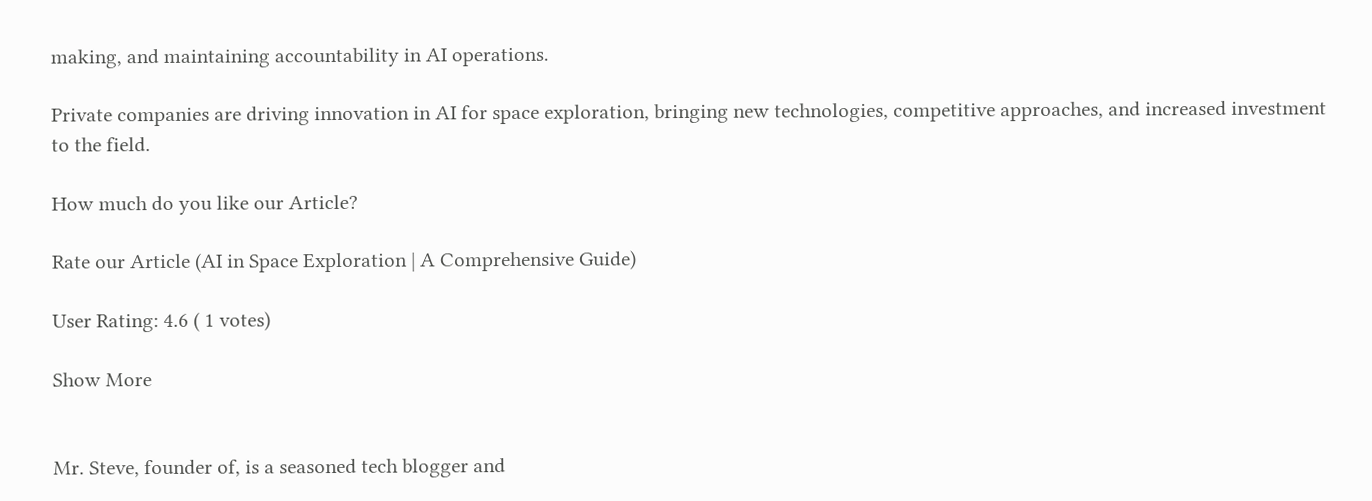making, and maintaining accountability in AI operations.

Private companies are driving innovation in AI for space exploration, bringing new technologies, competitive approaches, and increased investment to the field.

How much do you like our Article?

Rate our Article (AI in Space Exploration | A Comprehensive Guide)

User Rating: 4.6 ( 1 votes)

Show More


Mr. Steve, founder of, is a seasoned tech blogger and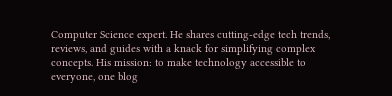Computer Science expert. He shares cutting-edge tech trends, reviews, and guides with a knack for simplifying complex concepts. His mission: to make technology accessible to everyone, one blog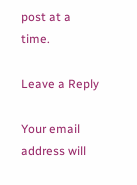post at a time.

Leave a Reply

Your email address will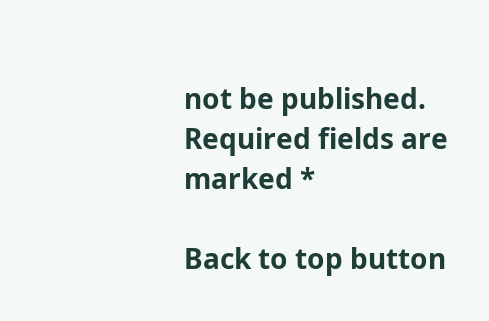not be published. Required fields are marked *

Back to top button